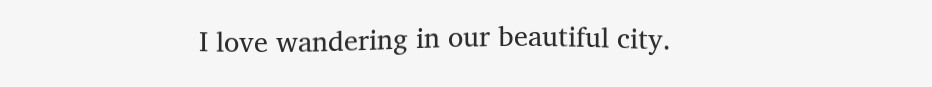I love wandering in our beautiful city.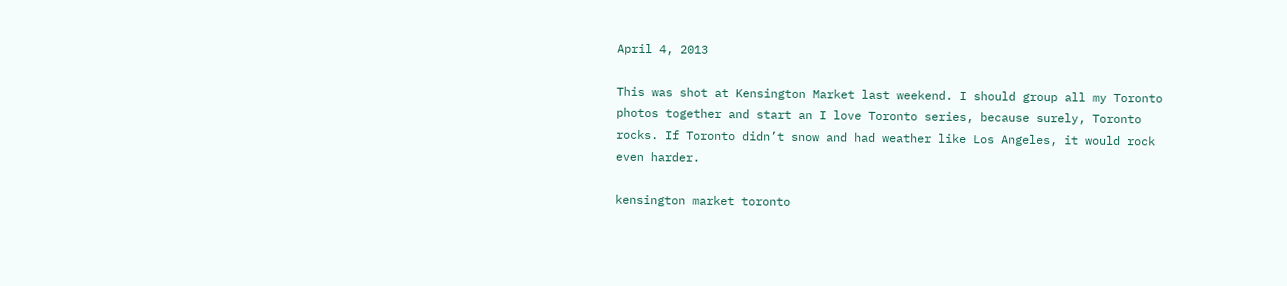April 4, 2013

This was shot at Kensington Market last weekend. I should group all my Toronto photos together and start an I love Toronto series, because surely, Toronto rocks. If Toronto didn’t snow and had weather like Los Angeles, it would rock even harder.

kensington market toronto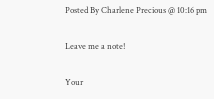Posted By Charlene Precious @ 10:16 pm

Leave me a note!

Your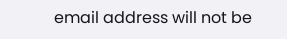email address will not be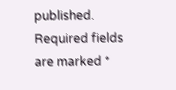published. Required fields are marked *